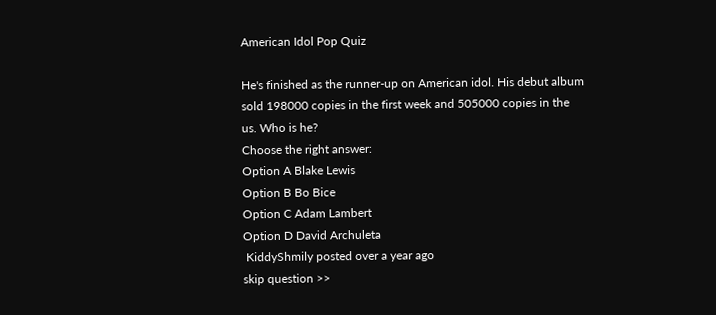American Idol Pop Quiz

He's finished as the runner-up on American idol. His debut album sold 198000 copies in the first week and 505000 copies in the us. Who is he?
Choose the right answer:
Option A Blake Lewis
Option B Bo Bice
Option C Adam Lambert
Option D David Archuleta
 KiddyShmily posted over a year ago
skip question >>